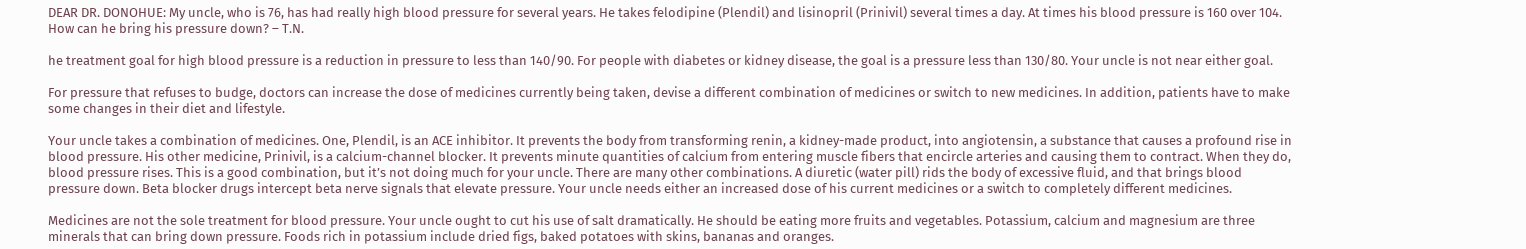DEAR DR. DONOHUE: My uncle, who is 76, has had really high blood pressure for several years. He takes felodipine (Plendil) and lisinopril (Prinivil) several times a day. At times his blood pressure is 160 over 104. How can he bring his pressure down? – T.N.

he treatment goal for high blood pressure is a reduction in pressure to less than 140/90. For people with diabetes or kidney disease, the goal is a pressure less than 130/80. Your uncle is not near either goal.

For pressure that refuses to budge, doctors can increase the dose of medicines currently being taken, devise a different combination of medicines or switch to new medicines. In addition, patients have to make some changes in their diet and lifestyle.

Your uncle takes a combination of medicines. One, Plendil, is an ACE inhibitor. It prevents the body from transforming renin, a kidney-made product, into angiotensin, a substance that causes a profound rise in blood pressure. His other medicine, Prinivil, is a calcium-channel blocker. It prevents minute quantities of calcium from entering muscle fibers that encircle arteries and causing them to contract. When they do, blood pressure rises. This is a good combination, but it’s not doing much for your uncle. There are many other combinations. A diuretic (water pill) rids the body of excessive fluid, and that brings blood pressure down. Beta blocker drugs intercept beta nerve signals that elevate pressure. Your uncle needs either an increased dose of his current medicines or a switch to completely different medicines.

Medicines are not the sole treatment for blood pressure. Your uncle ought to cut his use of salt dramatically. He should be eating more fruits and vegetables. Potassium, calcium and magnesium are three minerals that can bring down pressure. Foods rich in potassium include dried figs, baked potatoes with skins, bananas and oranges.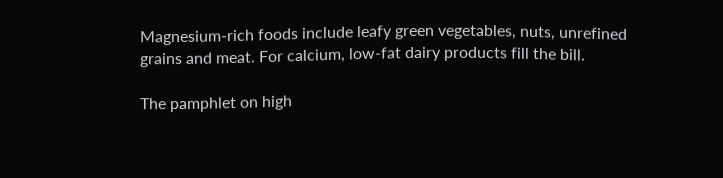Magnesium-rich foods include leafy green vegetables, nuts, unrefined grains and meat. For calcium, low-fat dairy products fill the bill.

The pamphlet on high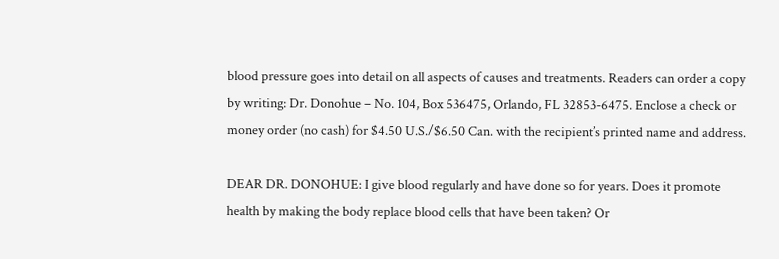blood pressure goes into detail on all aspects of causes and treatments. Readers can order a copy by writing: Dr. Donohue – No. 104, Box 536475, Orlando, FL 32853-6475. Enclose a check or money order (no cash) for $4.50 U.S./$6.50 Can. with the recipient’s printed name and address.

DEAR DR. DONOHUE: I give blood regularly and have done so for years. Does it promote health by making the body replace blood cells that have been taken? Or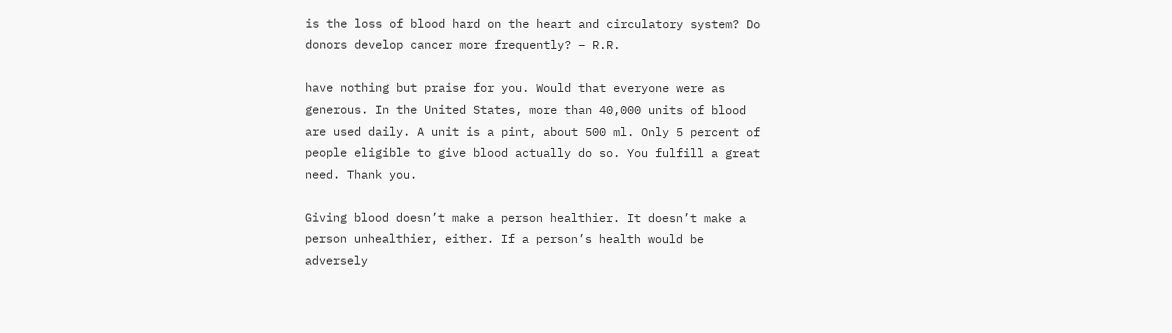is the loss of blood hard on the heart and circulatory system? Do donors develop cancer more frequently? – R.R.

have nothing but praise for you. Would that everyone were as generous. In the United States, more than 40,000 units of blood are used daily. A unit is a pint, about 500 ml. Only 5 percent of people eligible to give blood actually do so. You fulfill a great need. Thank you.

Giving blood doesn’t make a person healthier. It doesn’t make a person unhealthier, either. If a person’s health would be adversely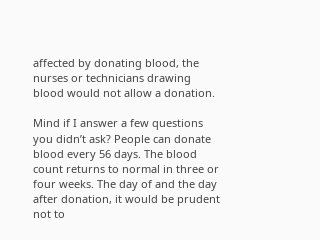affected by donating blood, the nurses or technicians drawing blood would not allow a donation.

Mind if I answer a few questions you didn’t ask? People can donate blood every 56 days. The blood count returns to normal in three or four weeks. The day of and the day after donation, it would be prudent not to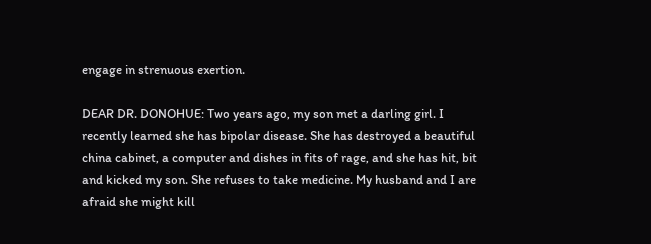engage in strenuous exertion.

DEAR DR. DONOHUE: Two years ago, my son met a darling girl. I recently learned she has bipolar disease. She has destroyed a beautiful china cabinet, a computer and dishes in fits of rage, and she has hit, bit and kicked my son. She refuses to take medicine. My husband and I are afraid she might kill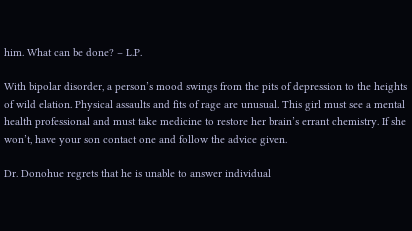him. What can be done? – L.P.

With bipolar disorder, a person’s mood swings from the pits of depression to the heights of wild elation. Physical assaults and fits of rage are unusual. This girl must see a mental health professional and must take medicine to restore her brain’s errant chemistry. If she won’t, have your son contact one and follow the advice given.

Dr. Donohue regrets that he is unable to answer individual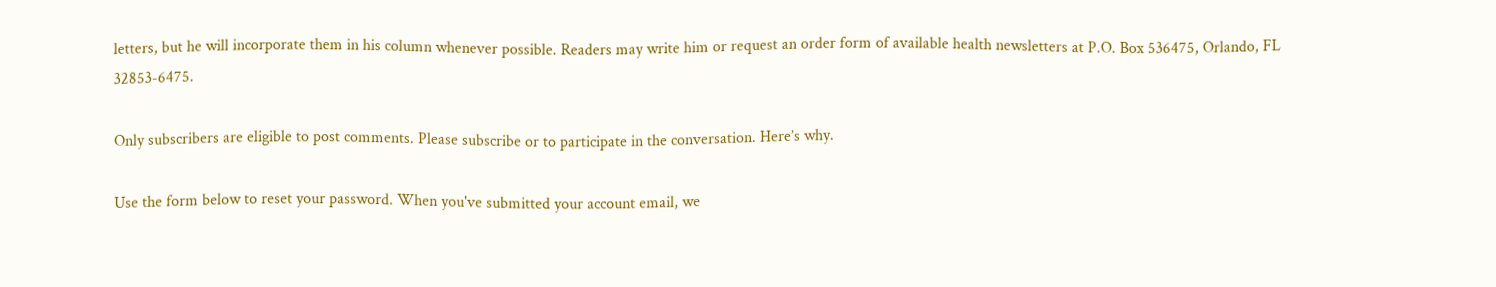letters, but he will incorporate them in his column whenever possible. Readers may write him or request an order form of available health newsletters at P.O. Box 536475, Orlando, FL 32853-6475.

Only subscribers are eligible to post comments. Please subscribe or to participate in the conversation. Here’s why.

Use the form below to reset your password. When you've submitted your account email, we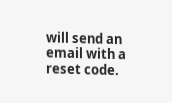will send an email with a reset code.